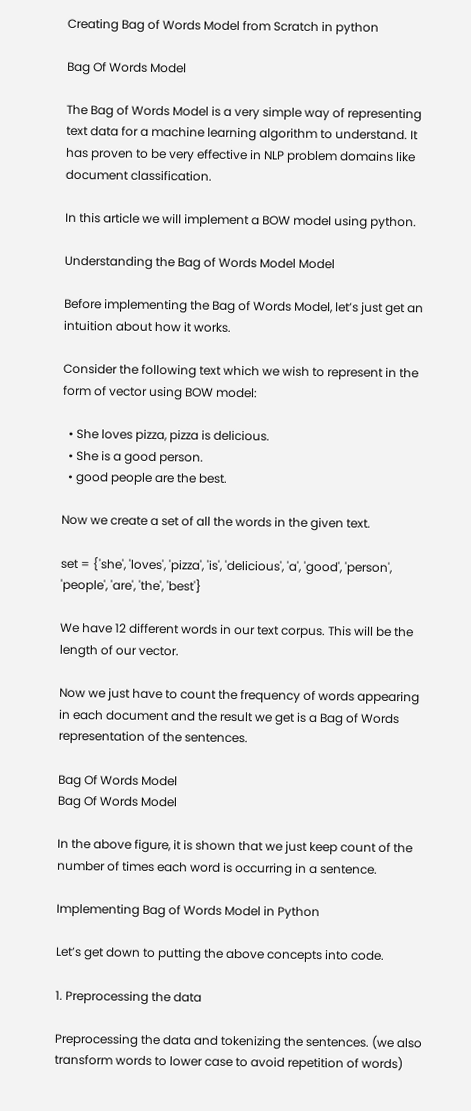Creating Bag of Words Model from Scratch in python

Bag Of Words Model

The Bag of Words Model is a very simple way of representing text data for a machine learning algorithm to understand. It has proven to be very effective in NLP problem domains like document classification.

In this article we will implement a BOW model using python.

Understanding the Bag of Words Model Model

Before implementing the Bag of Words Model, let’s just get an intuition about how it works.

Consider the following text which we wish to represent in the form of vector using BOW model:

  • She loves pizza, pizza is delicious.
  • She is a good person.
  • good people are the best.

Now we create a set of all the words in the given text.

set = {'she', 'loves', 'pizza', 'is', 'delicious', 'a', 'good', 'person', 'people', 'are', 'the', 'best'}

We have 12 different words in our text corpus. This will be the length of our vector.

Now we just have to count the frequency of words appearing in each document and the result we get is a Bag of Words representation of the sentences.

Bag Of Words Model
Bag Of Words Model

In the above figure, it is shown that we just keep count of the number of times each word is occurring in a sentence.

Implementing Bag of Words Model in Python

Let’s get down to putting the above concepts into code.

1. Preprocessing the data

Preprocessing the data and tokenizing the sentences. (we also transform words to lower case to avoid repetition of words)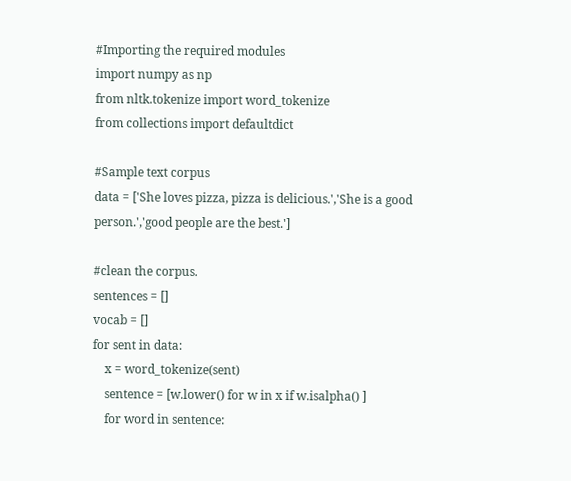#Importing the required modules
import numpy as np
from nltk.tokenize import word_tokenize
from collections import defaultdict

#Sample text corpus
data = ['She loves pizza, pizza is delicious.','She is a good person.','good people are the best.']

#clean the corpus.
sentences = []
vocab = []
for sent in data:
    x = word_tokenize(sent)
    sentence = [w.lower() for w in x if w.isalpha() ]
    for word in sentence: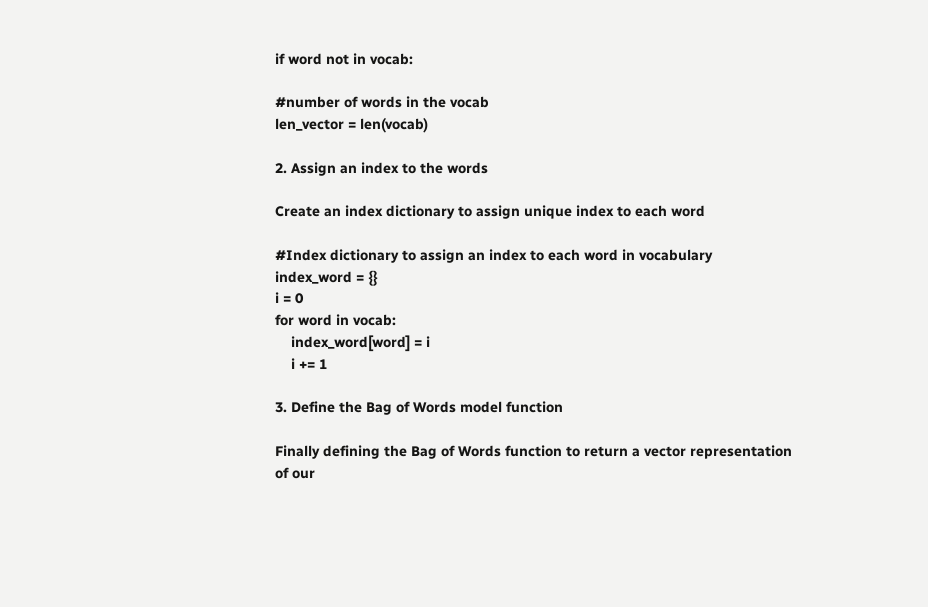if word not in vocab:

#number of words in the vocab
len_vector = len(vocab)

2. Assign an index to the words

Create an index dictionary to assign unique index to each word

#Index dictionary to assign an index to each word in vocabulary
index_word = {}
i = 0
for word in vocab:
    index_word[word] = i
    i += 1

3. Define the Bag of Words model function

Finally defining the Bag of Words function to return a vector representation of our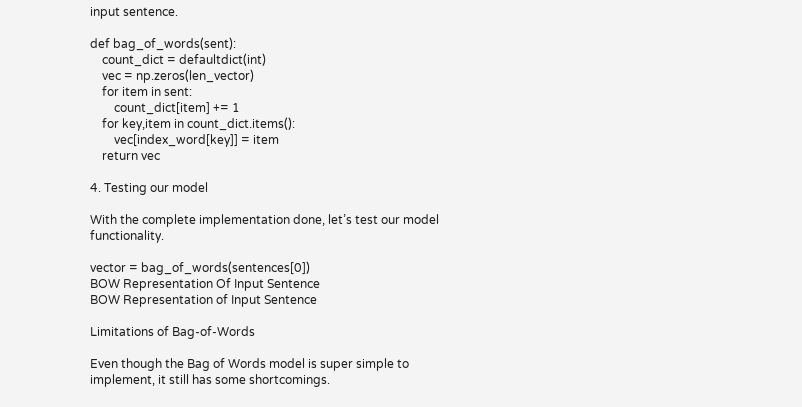input sentence.

def bag_of_words(sent):
    count_dict = defaultdict(int)
    vec = np.zeros(len_vector)
    for item in sent:
        count_dict[item] += 1
    for key,item in count_dict.items():
        vec[index_word[key]] = item
    return vec

4. Testing our model

With the complete implementation done, let’s test our model functionality.

vector = bag_of_words(sentences[0])
BOW Representation Of Input Sentence
BOW Representation of Input Sentence

Limitations of Bag-of-Words

Even though the Bag of Words model is super simple to implement, it still has some shortcomings.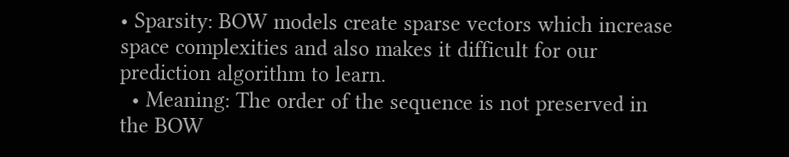• Sparsity: BOW models create sparse vectors which increase space complexities and also makes it difficult for our prediction algorithm to learn.
  • Meaning: The order of the sequence is not preserved in the BOW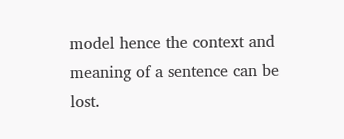model hence the context and meaning of a sentence can be lost.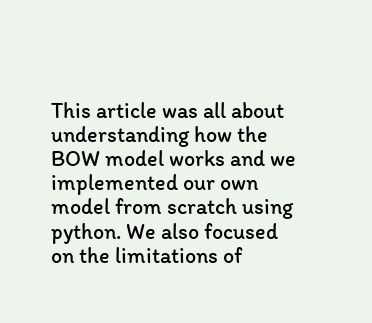This article was all about understanding how the BOW model works and we implemented our own model from scratch using python. We also focused on the limitations of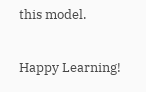this model.

Happy Learning!